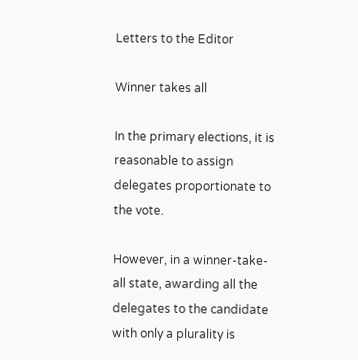Letters to the Editor

Winner takes all

In the primary elections, it is reasonable to assign delegates proportionate to the vote.

However, in a winner-take-all state, awarding all the delegates to the candidate with only a plurality is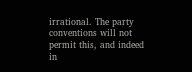irrational. The party conventions will not permit this, and indeed in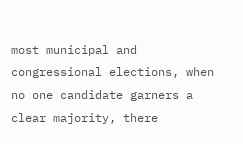most municipal and congressional elections, when no one candidate garners a clear majority, there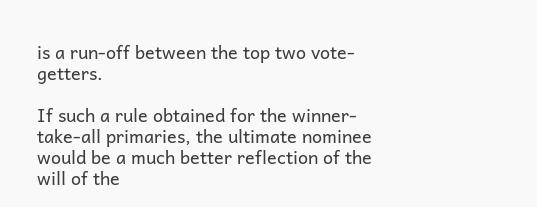is a run-off between the top two vote-getters.

If such a rule obtained for the winner-take-all primaries, the ultimate nominee would be a much better reflection of the will of the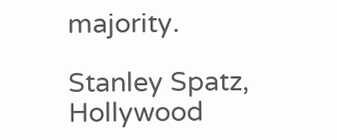majority.

Stanley Spatz, Hollywood